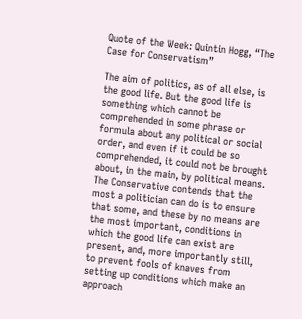Quote of the Week: Quintin Hogg, “The Case for Conservatism”

The aim of politics, as of all else, is the good life. But the good life is something which cannot be comprehended in some phrase or formula about any political or social order, and even if it could be so comprehended, it could not be brought about, in the main, by political means. The Conservative contends that the most a politician can do is to ensure that some, and these by no means are the most important, conditions in which the good life can exist are present, and, more importantly still, to prevent fools of knaves from setting up conditions which make an approach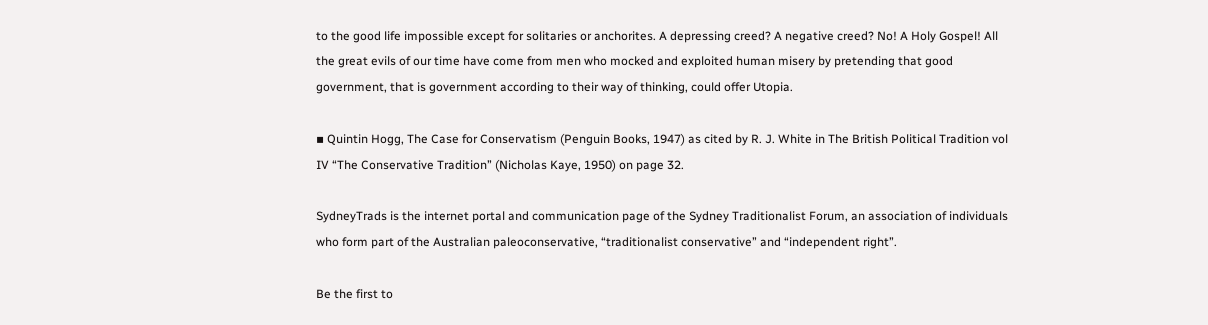to the good life impossible except for solitaries or anchorites. A depressing creed? A negative creed? No! A Holy Gospel! All the great evils of our time have come from men who mocked and exploited human misery by pretending that good government, that is government according to their way of thinking, could offer Utopia.

▪ Quintin Hogg, The Case for Conservatism (Penguin Books, 1947) as cited by R. J. White in The British Political Tradition vol IV “The Conservative Tradition” (Nicholas Kaye, 1950) on page 32.

SydneyTrads is the internet portal and communication page of the Sydney Traditionalist Forum, an association of individuals who form part of the Australian paleoconservative, “traditionalist conservative” and “independent right”.

Be the first to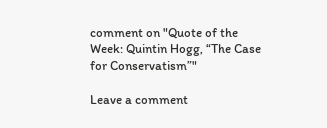comment on "Quote of the Week: Quintin Hogg, “The Case for Conservatism”"

Leave a comment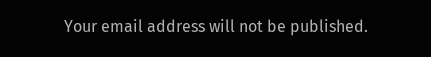Your email address will not be published.